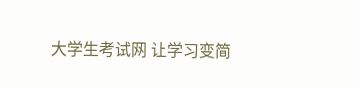大学生考试网 让学习变简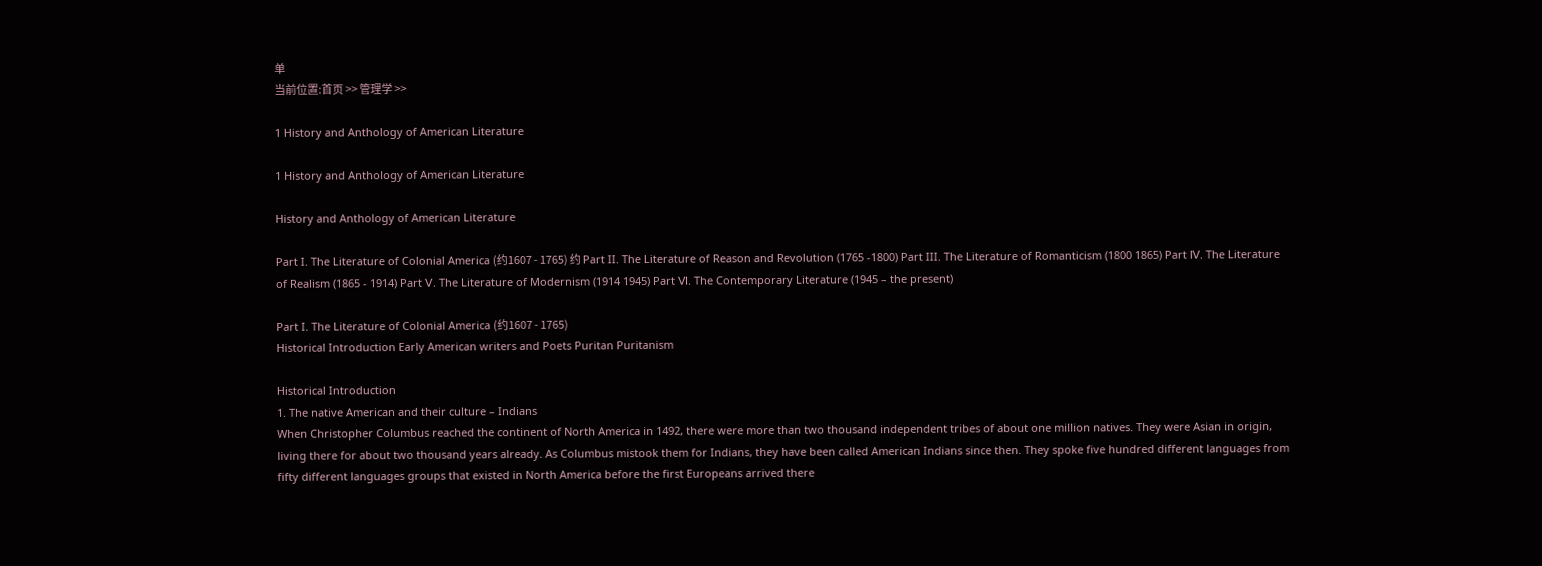单
当前位置:首页 >> 管理学 >>

1 History and Anthology of American Literature

1 History and Anthology of American Literature

History and Anthology of American Literature

Part I. The Literature of Colonial America (约1607 - 1765) 约 Part II. The Literature of Reason and Revolution (1765 -1800) Part III. The Literature of Romanticism (1800 1865) Part Ⅳ. The Literature of Realism (1865 - 1914) Part Ⅴ. The Literature of Modernism (1914 1945) Part Ⅵ. The Contemporary Literature (1945 – the present)

Part I. The Literature of Colonial America (约1607 - 1765)
Historical Introduction Early American writers and Poets Puritan Puritanism

Historical Introduction
1. The native American and their culture – Indians
When Christopher Columbus reached the continent of North America in 1492, there were more than two thousand independent tribes of about one million natives. They were Asian in origin, living there for about two thousand years already. As Columbus mistook them for Indians, they have been called American Indians since then. They spoke five hundred different languages from fifty different languages groups that existed in North America before the first Europeans arrived there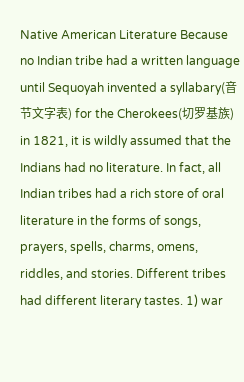Native American Literature Because no Indian tribe had a written language until Sequoyah invented a syllabary(音节文字表) for the Cherokees(切罗基族) in 1821, it is wildly assumed that the Indians had no literature. In fact, all Indian tribes had a rich store of oral literature in the forms of songs, prayers, spells, charms, omens, riddles, and stories. Different tribes had different literary tastes. 1) war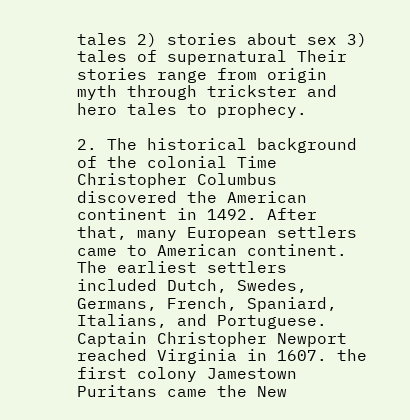tales 2) stories about sex 3) tales of supernatural Their stories range from origin myth through trickster and hero tales to prophecy.

2. The historical background of the colonial Time
Christopher Columbus discovered the American continent in 1492. After that, many European settlers came to American continent. The earliest settlers included Dutch, Swedes, Germans, French, Spaniard, Italians, and Portuguese. Captain Christopher Newport reached Virginia in 1607. the first colony Jamestown Puritans came the New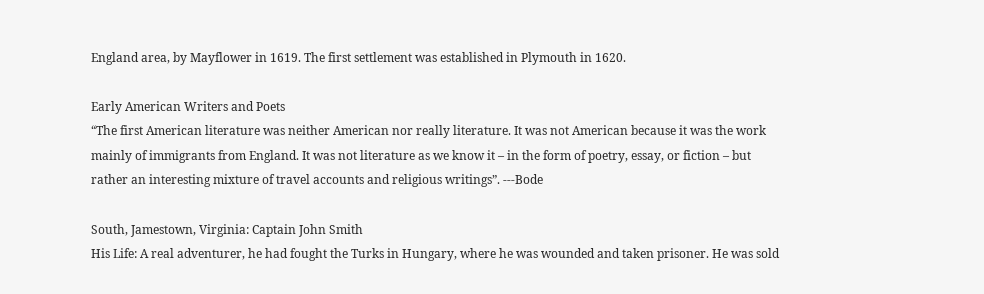England area, by Mayflower in 1619. The first settlement was established in Plymouth in 1620.

Early American Writers and Poets
“The first American literature was neither American nor really literature. It was not American because it was the work mainly of immigrants from England. It was not literature as we know it – in the form of poetry, essay, or fiction – but rather an interesting mixture of travel accounts and religious writings”. ---Bode

South, Jamestown, Virginia: Captain John Smith
His Life: A real adventurer, he had fought the Turks in Hungary, where he was wounded and taken prisoner. He was sold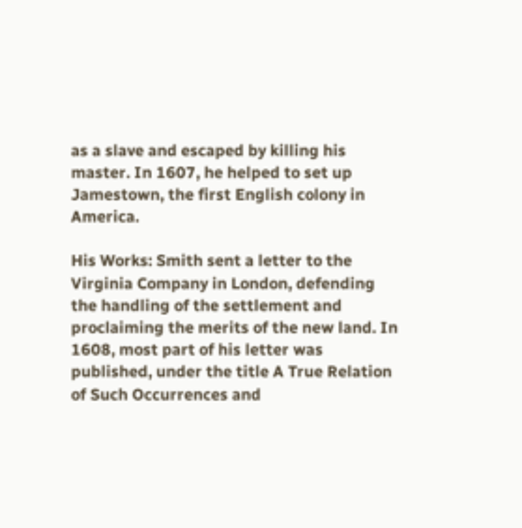as a slave and escaped by killing his master. In 1607, he helped to set up Jamestown, the first English colony in America.

His Works: Smith sent a letter to the Virginia Company in London, defending the handling of the settlement and proclaiming the merits of the new land. In 1608, most part of his letter was published, under the title A True Relation of Such Occurrences and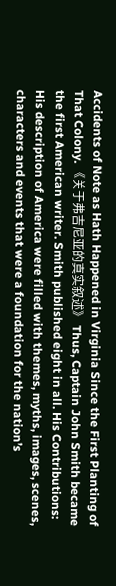Accidents of Note as Hath Happened in Virginia Since the First Planting of That Colony. 《关于弗吉尼亚的真实叙述》 Thus, Captain John Smith became the first American writer. Smith published eight in all. His Contributions: His description of America were filled with themes, myths, images, scenes, characters and events that were a foundation for the nation’s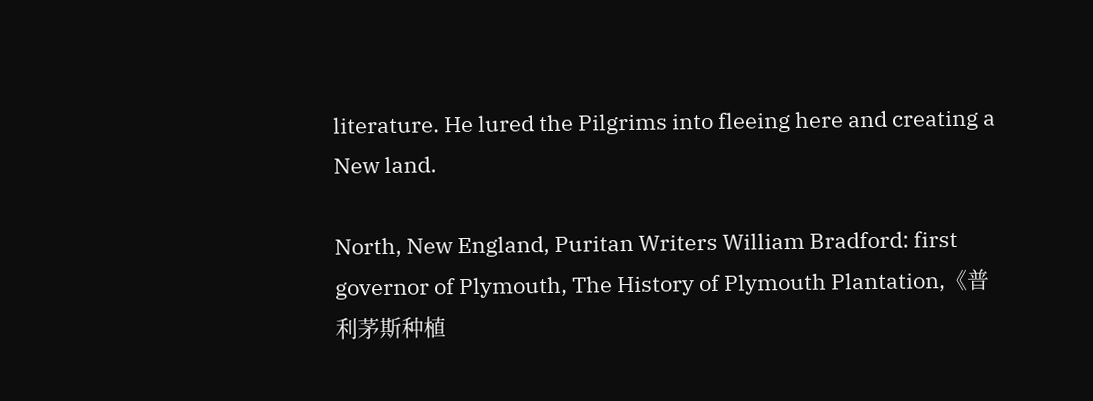literature. He lured the Pilgrims into fleeing here and creating a New land.

North, New England, Puritan Writers William Bradford: first governor of Plymouth, The History of Plymouth Plantation,《普利茅斯种植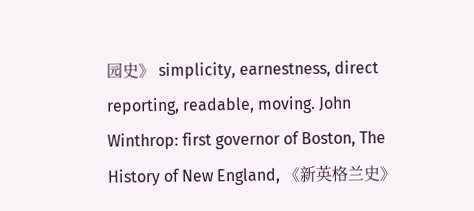园史》 simplicity, earnestness, direct reporting, readable, moving. John Winthrop: first governor of Boston, The History of New England, 《新英格兰史》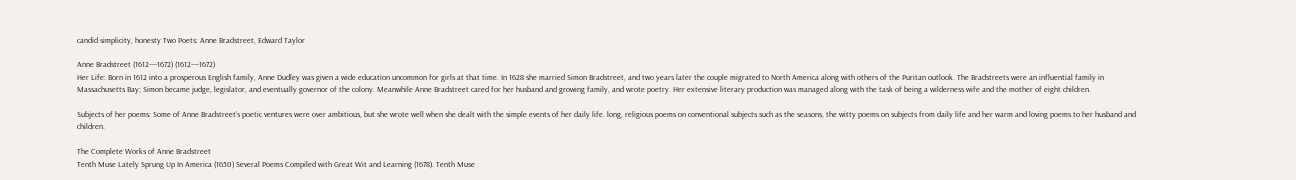candid simplicity, honesty Two Poets: Anne Bradstreet, Edward Taylor

Anne Bradstreet (1612----1672) (1612----1672)
Her Life: Born in 1612 into a prosperous English family, Anne Dudley was given a wide education uncommon for girls at that time. In 1628 she married Simon Bradstreet, and two years later the couple migrated to North America along with others of the Puritan outlook. The Bradstreets were an influential family in Massachusetts Bay; Simon became judge, legislator, and eventually governor of the colony. Meanwhile Anne Bradstreet cared for her husband and growing family, and wrote poetry. Her extensive literary production was managed along with the task of being a wilderness wife and the mother of eight children.

Subjects of her poems: Some of Anne Bradstreet’s poetic ventures were over ambitious, but she wrote well when she dealt with the simple events of her daily life. long, religious poems on conventional subjects such as the seasons, the witty poems on subjects from daily life and her warm and loving poems to her husband and children.

The Complete Works of Anne Bradstreet
Tenth Muse Lately Sprung Up In America (1650) Several Poems Compiled with Great Wit and Learning (1678). Tenth Muse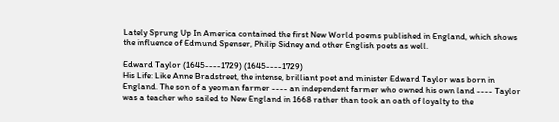Lately Sprung Up In America contained the first New World poems published in England, which shows the influence of Edmund Spenser, Philip Sidney and other English poets as well.

Edward Taylor (1645----1729) (1645----1729)
His Life: Like Anne Bradstreet, the intense, brilliant poet and minister Edward Taylor was born in England. The son of a yeoman farmer ---- an independent farmer who owned his own land ---- Taylor was a teacher who sailed to New England in 1668 rather than took an oath of loyalty to the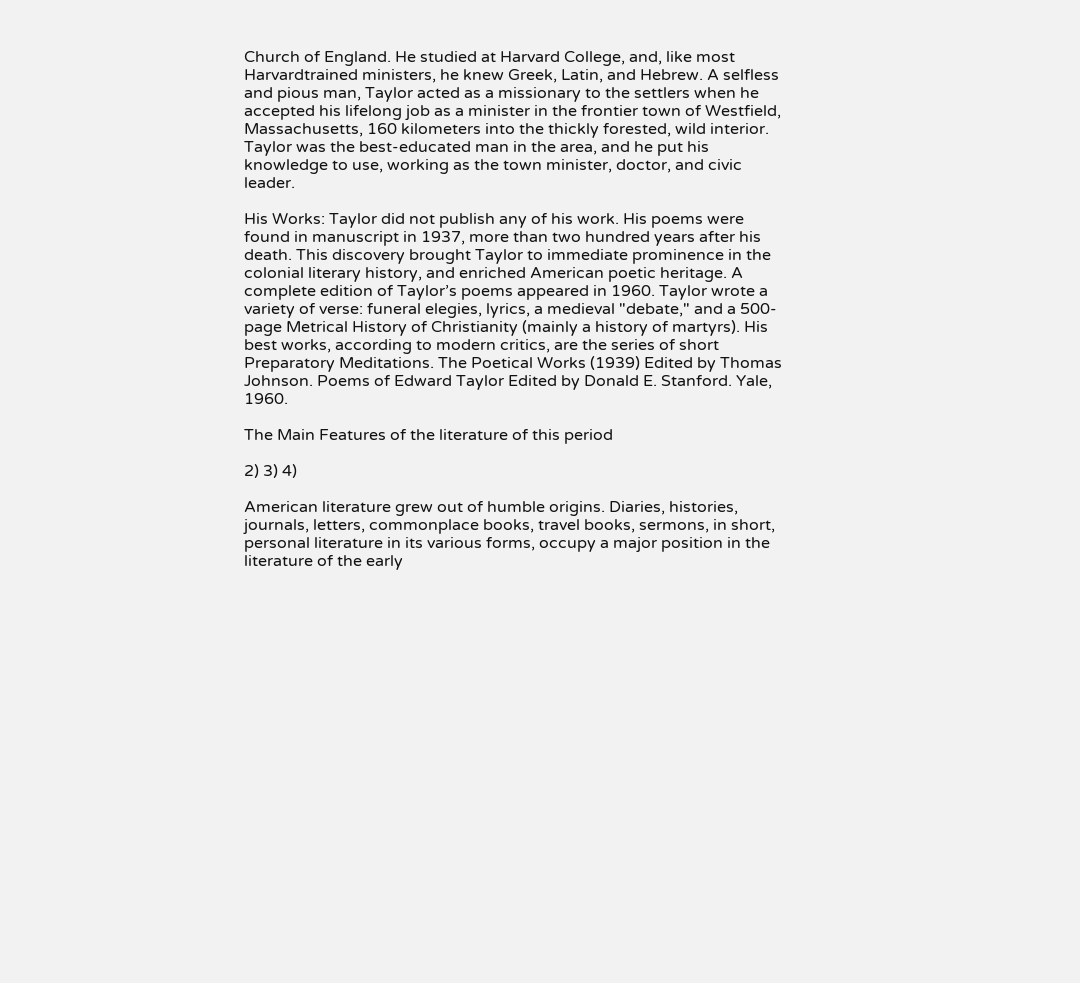Church of England. He studied at Harvard College, and, like most Harvardtrained ministers, he knew Greek, Latin, and Hebrew. A selfless and pious man, Taylor acted as a missionary to the settlers when he accepted his lifelong job as a minister in the frontier town of Westfield, Massachusetts, 160 kilometers into the thickly forested, wild interior. Taylor was the best-educated man in the area, and he put his knowledge to use, working as the town minister, doctor, and civic leader.

His Works: Taylor did not publish any of his work. His poems were found in manuscript in 1937, more than two hundred years after his death. This discovery brought Taylor to immediate prominence in the colonial literary history, and enriched American poetic heritage. A complete edition of Taylor’s poems appeared in 1960. Taylor wrote a variety of verse: funeral elegies, lyrics, a medieval "debate," and a 500-page Metrical History of Christianity (mainly a history of martyrs). His best works, according to modern critics, are the series of short Preparatory Meditations. The Poetical Works (1939) Edited by Thomas Johnson. Poems of Edward Taylor Edited by Donald E. Stanford. Yale, 1960.

The Main Features of the literature of this period

2) 3) 4)

American literature grew out of humble origins. Diaries, histories, journals, letters, commonplace books, travel books, sermons, in short, personal literature in its various forms, occupy a major position in the literature of the early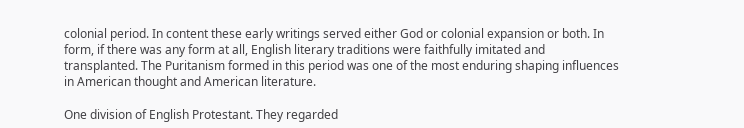colonial period. In content these early writings served either God or colonial expansion or both. In form, if there was any form at all, English literary traditions were faithfully imitated and transplanted. The Puritanism formed in this period was one of the most enduring shaping influences in American thought and American literature.

One division of English Protestant. They regarded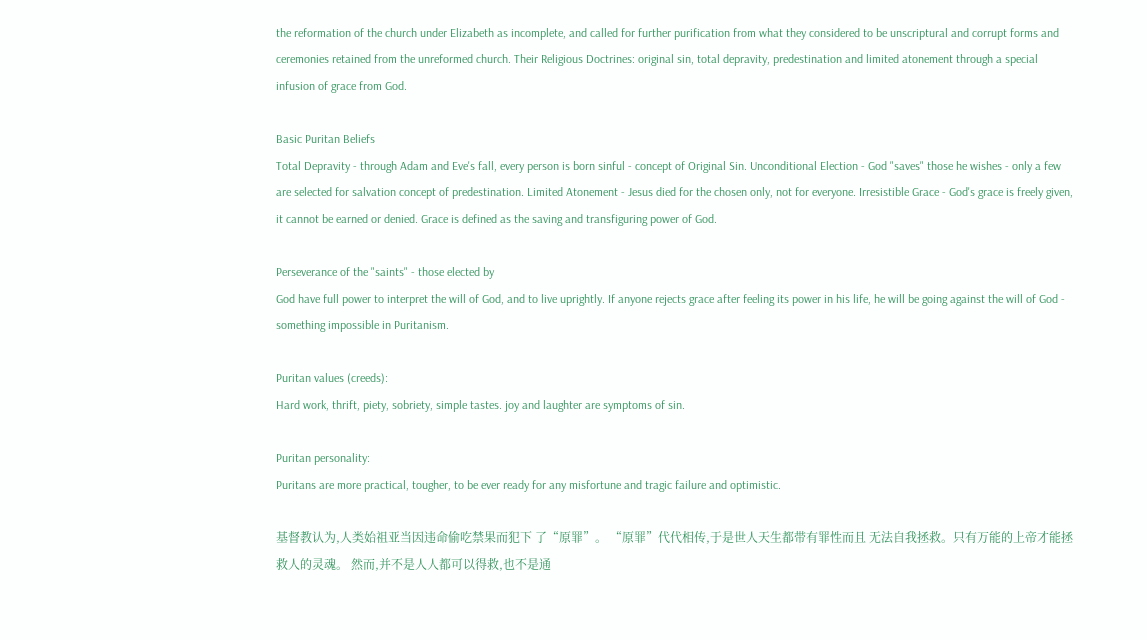the reformation of the church under Elizabeth as incomplete, and called for further purification from what they considered to be unscriptural and corrupt forms and ceremonies retained from the unreformed church. Their Religious Doctrines: original sin, total depravity, predestination and limited atonement through a special infusion of grace from God.

Basic Puritan Beliefs
Total Depravity - through Adam and Eve's fall, every person is born sinful - concept of Original Sin. Unconditional Election - God "saves" those he wishes - only a few are selected for salvation concept of predestination. Limited Atonement - Jesus died for the chosen only, not for everyone. Irresistible Grace - God's grace is freely given, it cannot be earned or denied. Grace is defined as the saving and transfiguring power of God.

Perseverance of the "saints" - those elected by
God have full power to interpret the will of God, and to live uprightly. If anyone rejects grace after feeling its power in his life, he will be going against the will of God - something impossible in Puritanism.

Puritan values (creeds):
Hard work, thrift, piety, sobriety, simple tastes. joy and laughter are symptoms of sin.

Puritan personality:
Puritans are more practical, tougher, to be ever ready for any misfortune and tragic failure and optimistic.

基督教认为,人类始祖亚当因违命偷吃禁果而犯下 了“原罪”。 “原罪”代代相传,于是世人天生都带有罪性而且 无法自我拯救。只有万能的上帝才能拯救人的灵魂。 然而,并不是人人都可以得救,也不是通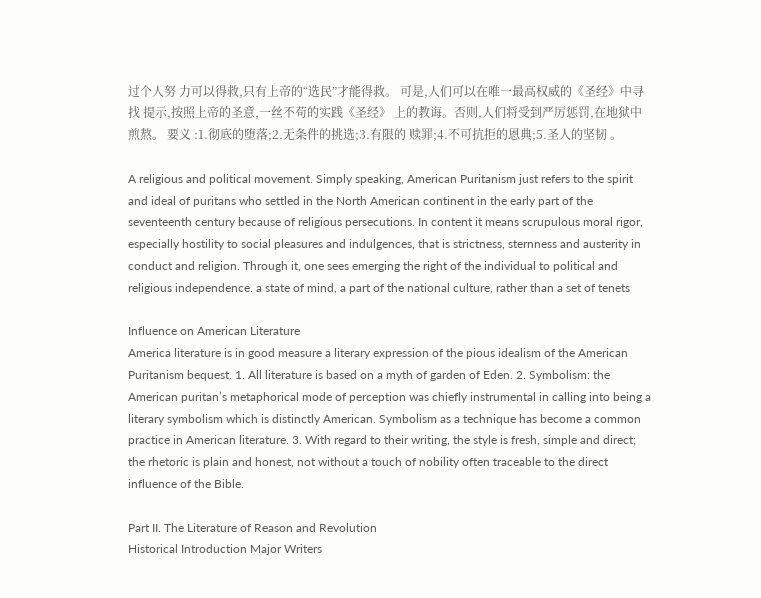过个人努 力可以得救,只有上帝的“选民”才能得救。 可是,人们可以在唯一最高权威的《圣经》中寻找 提示,按照上帝的圣意,一丝不苟的实践《圣经》 上的教诲。否则,人们将受到严厉惩罚,在地狱中 煎熬。 要义 :1.彻底的堕落;2.无条件的挑选;3.有限的 赎罪;4.不可抗拒的恩典;5.圣人的坚韧 。

A religious and political movement. Simply speaking, American Puritanism just refers to the spirit and ideal of puritans who settled in the North American continent in the early part of the seventeenth century because of religious persecutions. In content it means scrupulous moral rigor, especially hostility to social pleasures and indulgences, that is strictness, sternness and austerity in conduct and religion. Through it, one sees emerging the right of the individual to political and religious independence. a state of mind, a part of the national culture, rather than a set of tenets

Influence on American Literature
America literature is in good measure a literary expression of the pious idealism of the American Puritanism bequest. 1. All literature is based on a myth of garden of Eden. 2. Symbolism: the American puritan’s metaphorical mode of perception was chiefly instrumental in calling into being a literary symbolism which is distinctly American. Symbolism as a technique has become a common practice in American literature. 3. With regard to their writing, the style is fresh, simple and direct; the rhetoric is plain and honest, not without a touch of nobility often traceable to the direct influence of the Bible.

Part II. The Literature of Reason and Revolution
Historical Introduction Major Writers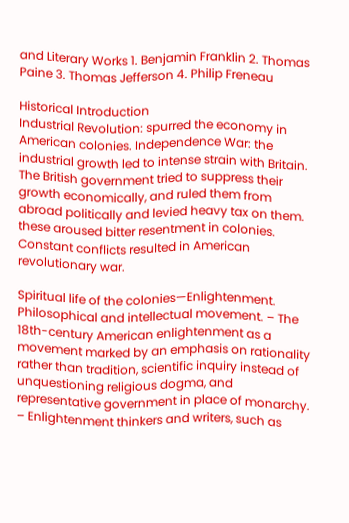and Literary Works 1. Benjamin Franklin 2. Thomas Paine 3. Thomas Jefferson 4. Philip Freneau

Historical Introduction
Industrial Revolution: spurred the economy in American colonies. Independence War: the industrial growth led to intense strain with Britain. The British government tried to suppress their growth economically, and ruled them from abroad politically and levied heavy tax on them. these aroused bitter resentment in colonies. Constant conflicts resulted in American revolutionary war.

Spiritual life of the colonies—Enlightenment.
Philosophical and intellectual movement. – The 18th-century American enlightenment as a movement marked by an emphasis on rationality rather than tradition, scientific inquiry instead of unquestioning religious dogma, and representative government in place of monarchy. – Enlightenment thinkers and writers, such as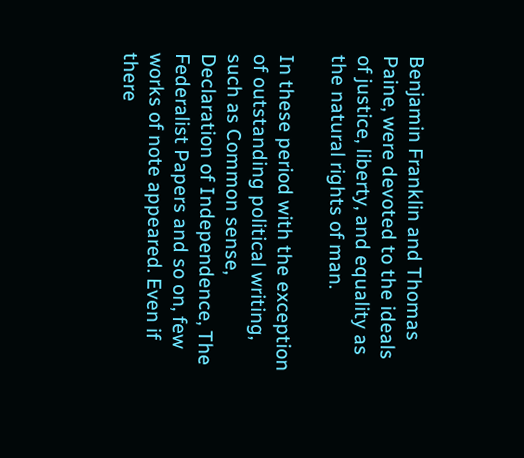Benjamin Franklin and Thomas Paine, were devoted to the ideals of justice, liberty, and equality as the natural rights of man.

In these period with the exception of outstanding political writing, such as Common sense, Declaration of Independence, The Federalist Papers and so on, few works of note appeared. Even if there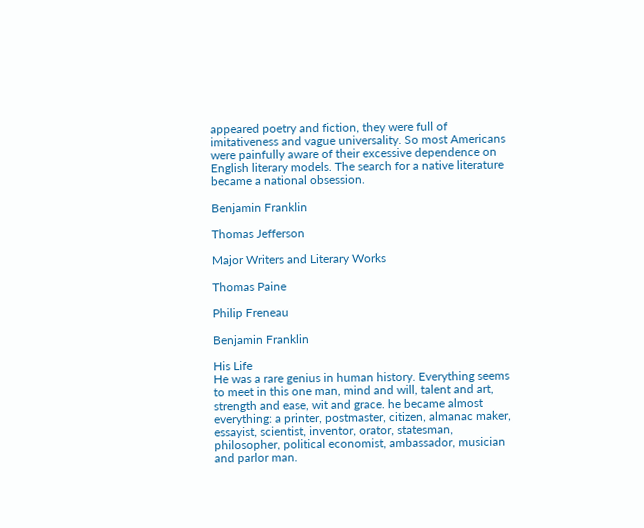appeared poetry and fiction, they were full of imitativeness and vague universality. So most Americans were painfully aware of their excessive dependence on English literary models. The search for a native literature became a national obsession.

Benjamin Franklin

Thomas Jefferson

Major Writers and Literary Works

Thomas Paine

Philip Freneau

Benjamin Franklin

His Life
He was a rare genius in human history. Everything seems to meet in this one man, mind and will, talent and art, strength and ease, wit and grace. he became almost everything: a printer, postmaster, citizen, almanac maker, essayist, scientist, inventor, orator, statesman, philosopher, political economist, ambassador, musician and parlor man.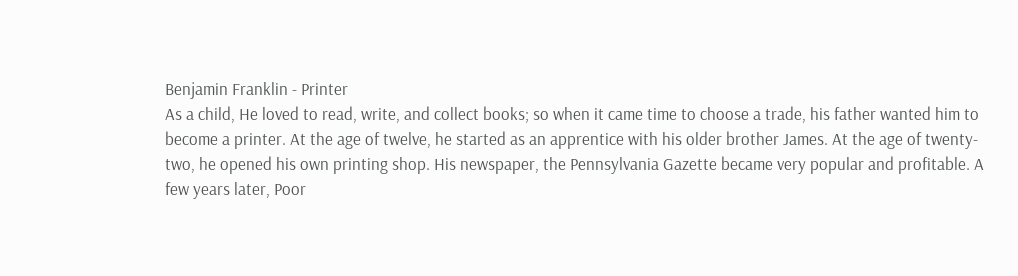Benjamin Franklin - Printer
As a child, He loved to read, write, and collect books; so when it came time to choose a trade, his father wanted him to become a printer. At the age of twelve, he started as an apprentice with his older brother James. At the age of twenty-two, he opened his own printing shop. His newspaper, the Pennsylvania Gazette became very popular and profitable. A few years later, Poor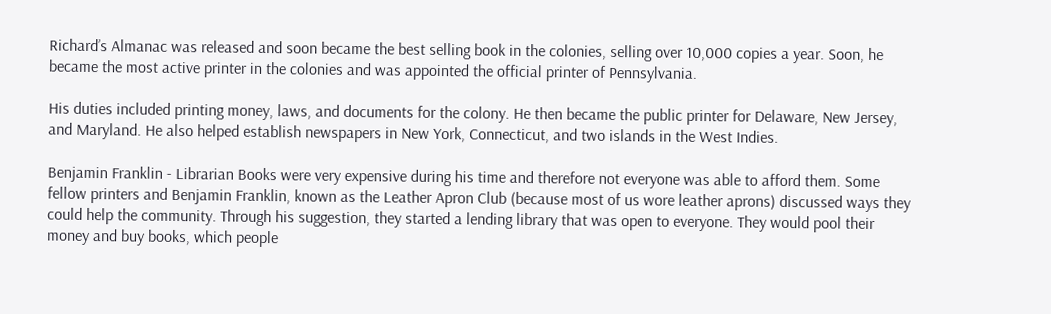Richard’s Almanac was released and soon became the best selling book in the colonies, selling over 10,000 copies a year. Soon, he became the most active printer in the colonies and was appointed the official printer of Pennsylvania.

His duties included printing money, laws, and documents for the colony. He then became the public printer for Delaware, New Jersey, and Maryland. He also helped establish newspapers in New York, Connecticut, and two islands in the West Indies.

Benjamin Franklin - Librarian Books were very expensive during his time and therefore not everyone was able to afford them. Some fellow printers and Benjamin Franklin, known as the Leather Apron Club (because most of us wore leather aprons) discussed ways they could help the community. Through his suggestion, they started a lending library that was open to everyone. They would pool their money and buy books, which people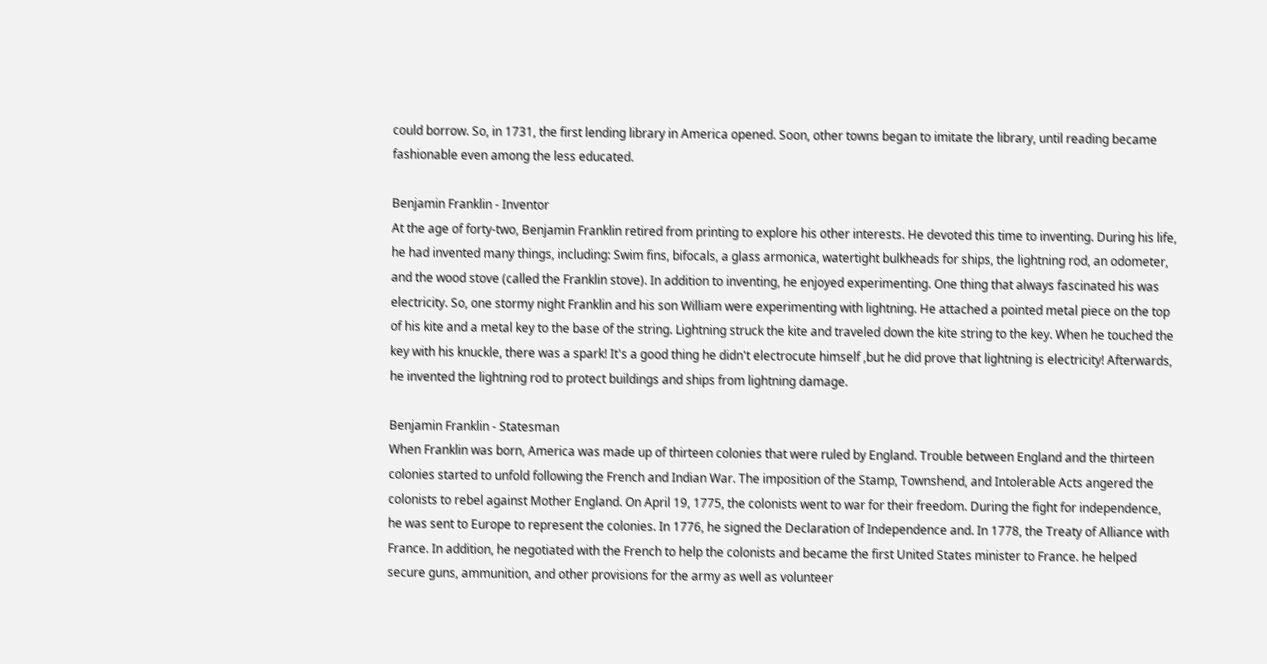could borrow. So, in 1731, the first lending library in America opened. Soon, other towns began to imitate the library, until reading became fashionable even among the less educated.

Benjamin Franklin - Inventor
At the age of forty-two, Benjamin Franklin retired from printing to explore his other interests. He devoted this time to inventing. During his life, he had invented many things, including: Swim fins, bifocals, a glass armonica, watertight bulkheads for ships, the lightning rod, an odometer, and the wood stove (called the Franklin stove). In addition to inventing, he enjoyed experimenting. One thing that always fascinated his was electricity. So, one stormy night Franklin and his son William were experimenting with lightning. He attached a pointed metal piece on the top of his kite and a metal key to the base of the string. Lightning struck the kite and traveled down the kite string to the key. When he touched the key with his knuckle, there was a spark! It's a good thing he didn't electrocute himself ,but he did prove that lightning is electricity! Afterwards, he invented the lightning rod to protect buildings and ships from lightning damage.

Benjamin Franklin - Statesman
When Franklin was born, America was made up of thirteen colonies that were ruled by England. Trouble between England and the thirteen colonies started to unfold following the French and Indian War. The imposition of the Stamp, Townshend, and Intolerable Acts angered the colonists to rebel against Mother England. On April 19, 1775, the colonists went to war for their freedom. During the fight for independence, he was sent to Europe to represent the colonies. In 1776, he signed the Declaration of Independence and. In 1778, the Treaty of Alliance with France. In addition, he negotiated with the French to help the colonists and became the first United States minister to France. he helped secure guns, ammunition, and other provisions for the army as well as volunteer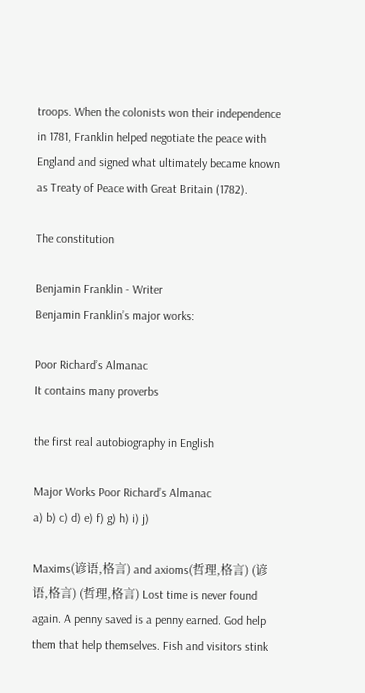troops. When the colonists won their independence in 1781, Franklin helped negotiate the peace with England and signed what ultimately became known as Treaty of Peace with Great Britain (1782).

The constitution

Benjamin Franklin - Writer
Benjamin Franklin’s major works:

Poor Richard’s Almanac
It contains many proverbs

the first real autobiography in English

Major Works Poor Richard’s Almanac
a) b) c) d) e) f) g) h) i) j)

Maxims(谚语,格言) and axioms(哲理,格言) (谚语,格言) (哲理,格言) Lost time is never found again. A penny saved is a penny earned. God help them that help themselves. Fish and visitors stink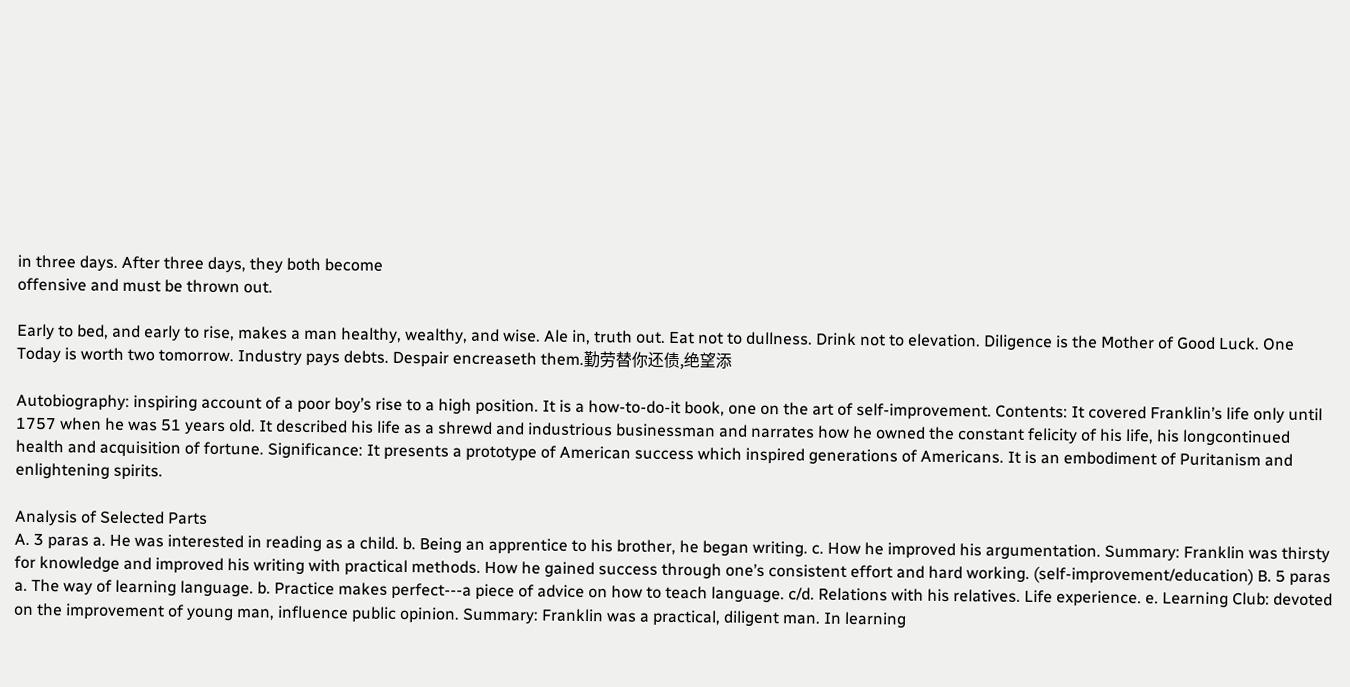in three days. After three days, they both become
offensive and must be thrown out.

Early to bed, and early to rise, makes a man healthy, wealthy, and wise. Ale in, truth out. Eat not to dullness. Drink not to elevation. Diligence is the Mother of Good Luck. One Today is worth two tomorrow. Industry pays debts. Despair encreaseth them.勤劳替你还债,绝望添

Autobiography: inspiring account of a poor boy’s rise to a high position. It is a how-to-do-it book, one on the art of self-improvement. Contents: It covered Franklin’s life only until 1757 when he was 51 years old. It described his life as a shrewd and industrious businessman and narrates how he owned the constant felicity of his life, his longcontinued health and acquisition of fortune. Significance: It presents a prototype of American success which inspired generations of Americans. It is an embodiment of Puritanism and enlightening spirits.

Analysis of Selected Parts
A. 3 paras a. He was interested in reading as a child. b. Being an apprentice to his brother, he began writing. c. How he improved his argumentation. Summary: Franklin was thirsty for knowledge and improved his writing with practical methods. How he gained success through one’s consistent effort and hard working. (self-improvement/education) B. 5 paras a. The way of learning language. b. Practice makes perfect---a piece of advice on how to teach language. c/d. Relations with his relatives. Life experience. e. Learning Club: devoted on the improvement of young man, influence public opinion. Summary: Franklin was a practical, diligent man. In learning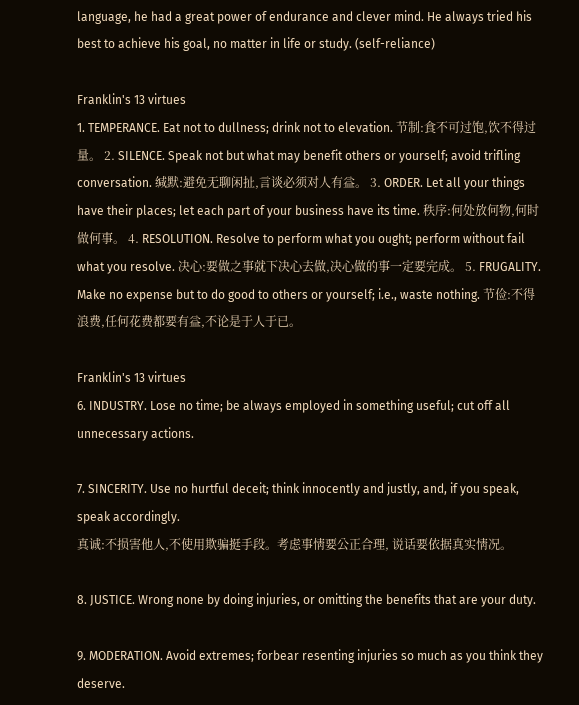language, he had a great power of endurance and clever mind. He always tried his best to achieve his goal, no matter in life or study. (self-reliance)

Franklin's 13 virtues
1. TEMPERANCE. Eat not to dullness; drink not to elevation. 节制:食不可过饱,饮不得过量。 2. SILENCE. Speak not but what may benefit others or yourself; avoid trifling conversation. 缄默:避免无聊闲扯,言谈必须对人有益。 3. ORDER. Let all your things have their places; let each part of your business have its time. 秩序:何处放何物,何时做何事。 4. RESOLUTION. Resolve to perform what you ought; perform without fail what you resolve. 决心:要做之事就下决心去做,决心做的事一定要完成。 5. FRUGALITY. Make no expense but to do good to others or yourself; i.e., waste nothing. 节俭:不得浪费,任何花费都要有益,不论是于人于已。

Franklin's 13 virtues
6. INDUSTRY. Lose no time; be always employed in something useful; cut off all unnecessary actions.

7. SINCERITY. Use no hurtful deceit; think innocently and justly, and, if you speak, speak accordingly.
真诚:不损害他人,不使用欺骗挺手段。考虑事情要公正合理, 说话要依据真实情况。

8. JUSTICE. Wrong none by doing injuries, or omitting the benefits that are your duty.

9. MODERATION. Avoid extremes; forbear resenting injuries so much as you think they deserve.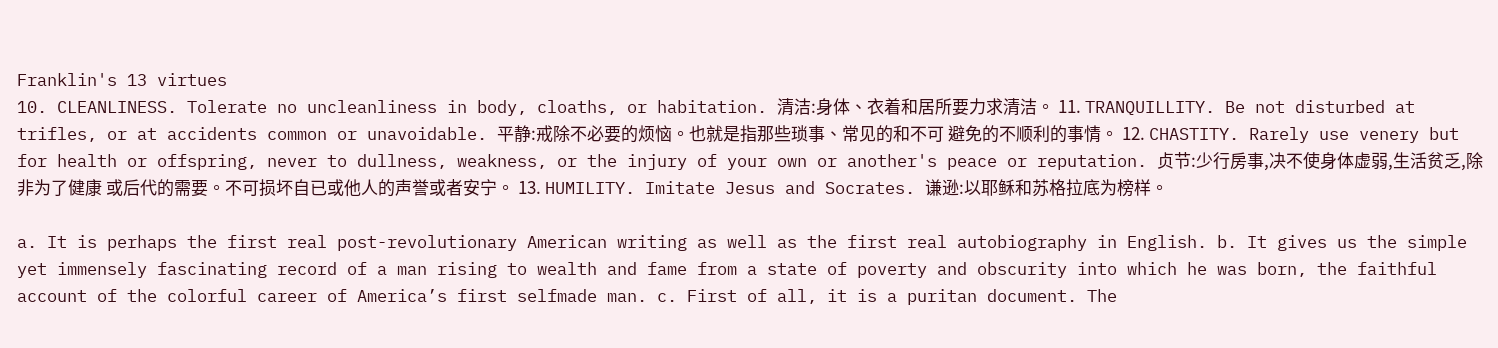Franklin's 13 virtues
10. CLEANLINESS. Tolerate no uncleanliness in body, cloaths, or habitation. 清洁:身体、衣着和居所要力求清洁。 11. TRANQUILLITY. Be not disturbed at trifles, or at accidents common or unavoidable. 平静:戒除不必要的烦恼。也就是指那些琐事、常见的和不可 避免的不顺利的事情。 12. CHASTITY. Rarely use venery but for health or offspring, never to dullness, weakness, or the injury of your own or another's peace or reputation. 贞节:少行房事,决不使身体虚弱,生活贫乏,除非为了健康 或后代的需要。不可损坏自已或他人的声誉或者安宁。 13. HUMILITY. Imitate Jesus and Socrates. 谦逊:以耶稣和苏格拉底为榜样。

a. It is perhaps the first real post-revolutionary American writing as well as the first real autobiography in English. b. It gives us the simple yet immensely fascinating record of a man rising to wealth and fame from a state of poverty and obscurity into which he was born, the faithful account of the colorful career of America’s first selfmade man. c. First of all, it is a puritan document. The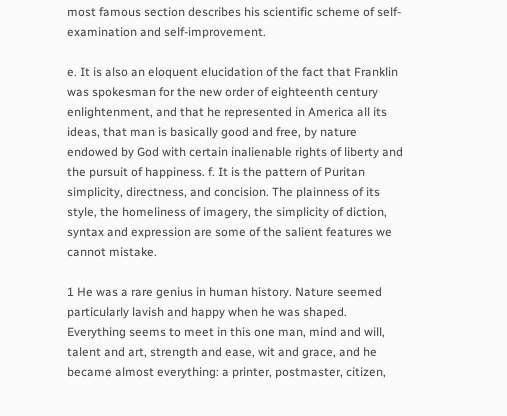most famous section describes his scientific scheme of self-examination and self-improvement.

e. It is also an eloquent elucidation of the fact that Franklin was spokesman for the new order of eighteenth century enlightenment, and that he represented in America all its ideas, that man is basically good and free, by nature endowed by God with certain inalienable rights of liberty and the pursuit of happiness. f. It is the pattern of Puritan simplicity, directness, and concision. The plainness of its style, the homeliness of imagery, the simplicity of diction, syntax and expression are some of the salient features we cannot mistake.

1 He was a rare genius in human history. Nature seemed particularly lavish and happy when he was shaped. Everything seems to meet in this one man, mind and will, talent and art, strength and ease, wit and grace, and he became almost everything: a printer, postmaster, citizen,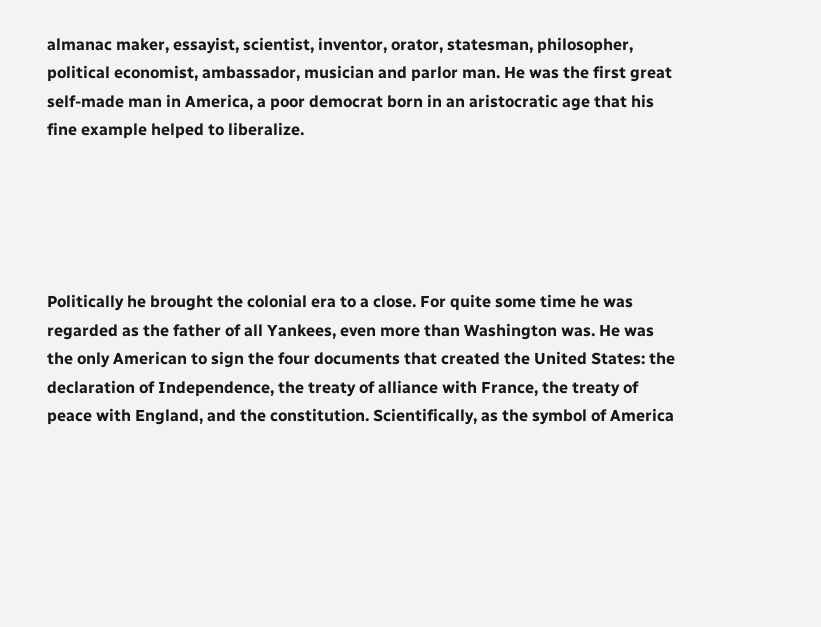almanac maker, essayist, scientist, inventor, orator, statesman, philosopher, political economist, ambassador, musician and parlor man. He was the first great self-made man in America, a poor democrat born in an aristocratic age that his fine example helped to liberalize.





Politically he brought the colonial era to a close. For quite some time he was regarded as the father of all Yankees, even more than Washington was. He was the only American to sign the four documents that created the United States: the declaration of Independence, the treaty of alliance with France, the treaty of peace with England, and the constitution. Scientifically, as the symbol of America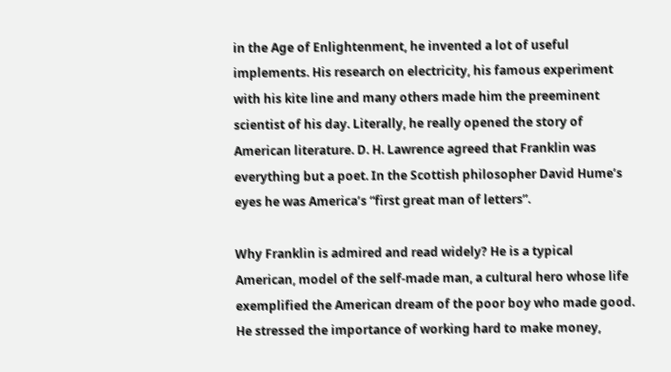in the Age of Enlightenment, he invented a lot of useful implements. His research on electricity, his famous experiment with his kite line and many others made him the preeminent scientist of his day. Literally, he really opened the story of American literature. D. H. Lawrence agreed that Franklin was everything but a poet. In the Scottish philosopher David Hume’s eyes he was America’s “first great man of letters”.

Why Franklin is admired and read widely? He is a typical American, model of the self-made man, a cultural hero whose life exemplified the American dream of the poor boy who made good. He stressed the importance of working hard to make money,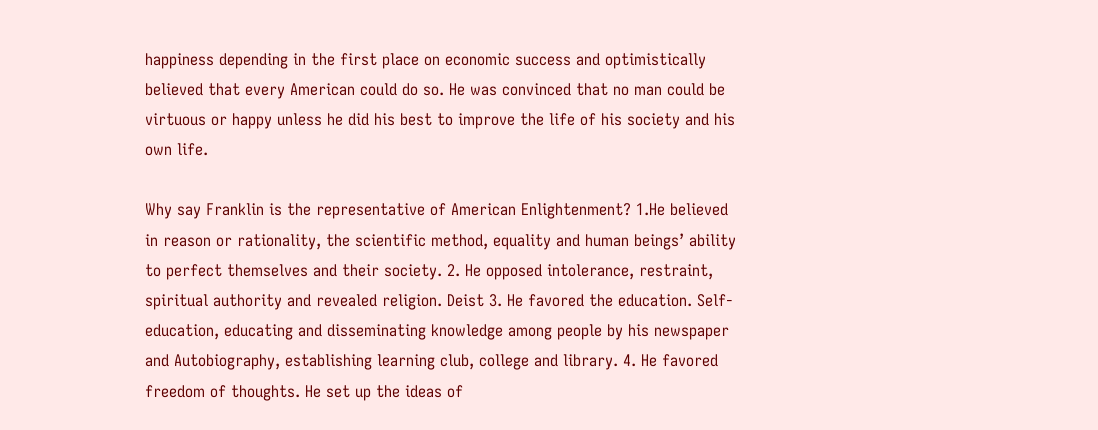happiness depending in the first place on economic success and optimistically believed that every American could do so. He was convinced that no man could be virtuous or happy unless he did his best to improve the life of his society and his own life.

Why say Franklin is the representative of American Enlightenment? 1.He believed in reason or rationality, the scientific method, equality and human beings’ ability to perfect themselves and their society. 2. He opposed intolerance, restraint, spiritual authority and revealed religion. Deist 3. He favored the education. Self-education, educating and disseminating knowledge among people by his newspaper and Autobiography, establishing learning club, college and library. 4. He favored freedom of thoughts. He set up the ideas of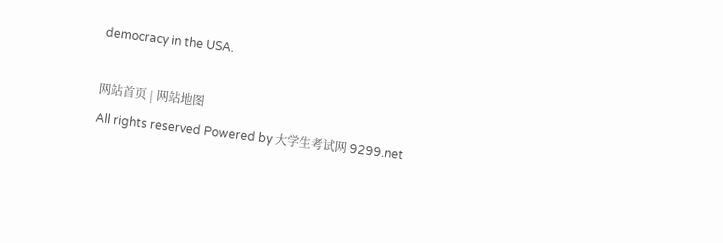democracy in the USA.

网站首页 | 网站地图
All rights reserved Powered by 大学生考试网 9299.net